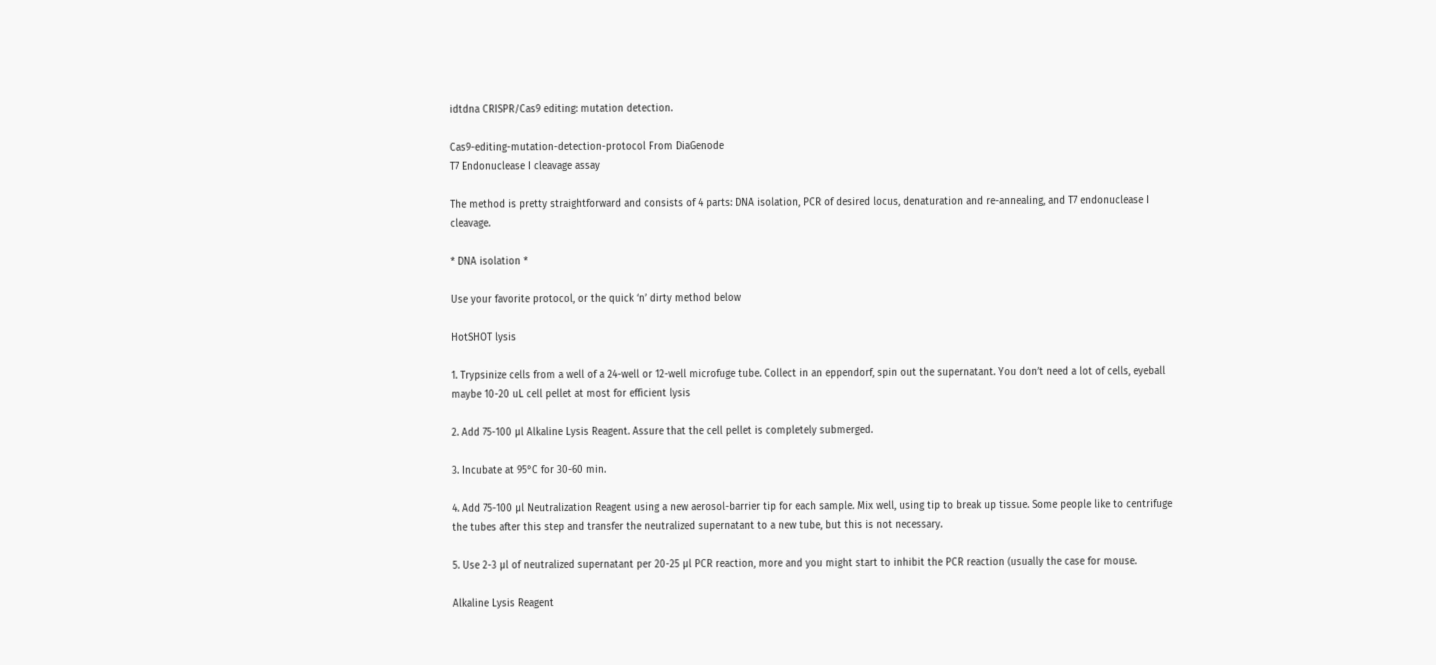idtdna CRISPR/Cas9 editing: mutation detection.

Cas9-editing-mutation-detection-protocol From DiaGenode
T7 Endonuclease I cleavage assay

The method is pretty straightforward and consists of 4 parts: DNA isolation, PCR of desired locus, denaturation and re-annealing, and T7 endonuclease I cleavage.

* DNA isolation *

Use your favorite protocol, or the quick ‘n’ dirty method below

HotSHOT lysis

1. Trypsinize cells from a well of a 24-well or 12-well microfuge tube. Collect in an eppendorf, spin out the supernatant. You don’t need a lot of cells, eyeball maybe 10-20 uL cell pellet at most for efficient lysis

2. Add 75-100 µl Alkaline Lysis Reagent. Assure that the cell pellet is completely submerged.

3. Incubate at 95°C for 30-60 min.

4. Add 75-100 µl Neutralization Reagent using a new aerosol-barrier tip for each sample. Mix well, using tip to break up tissue. Some people like to centrifuge the tubes after this step and transfer the neutralized supernatant to a new tube, but this is not necessary.

5. Use 2-3 µl of neutralized supernatant per 20-25 µl PCR reaction, more and you might start to inhibit the PCR reaction (usually the case for mouse.

Alkaline Lysis Reagent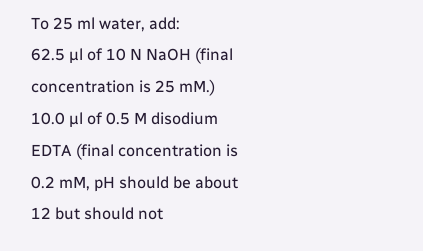To 25 ml water, add:
62.5 µl of 10 N NaOH (final concentration is 25 mM.)
10.0 µl of 0.5 M disodium EDTA (final concentration is 0.2 mM, pH should be about 12 but should not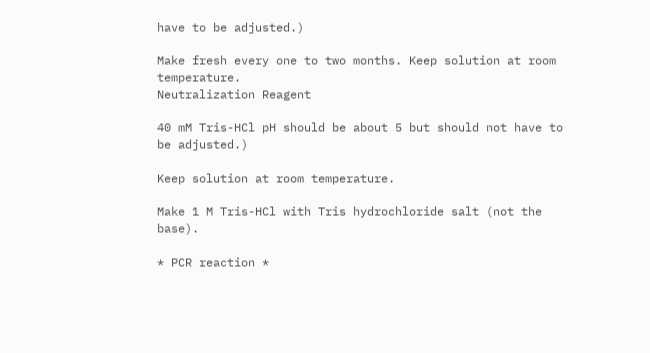have to be adjusted.)

Make fresh every one to two months. Keep solution at room temperature.
Neutralization Reagent

40 mM Tris-HCl pH should be about 5 but should not have to be adjusted.)

Keep solution at room temperature.

Make 1 M Tris-HCl with Tris hydrochloride salt (not the base).

* PCR reaction *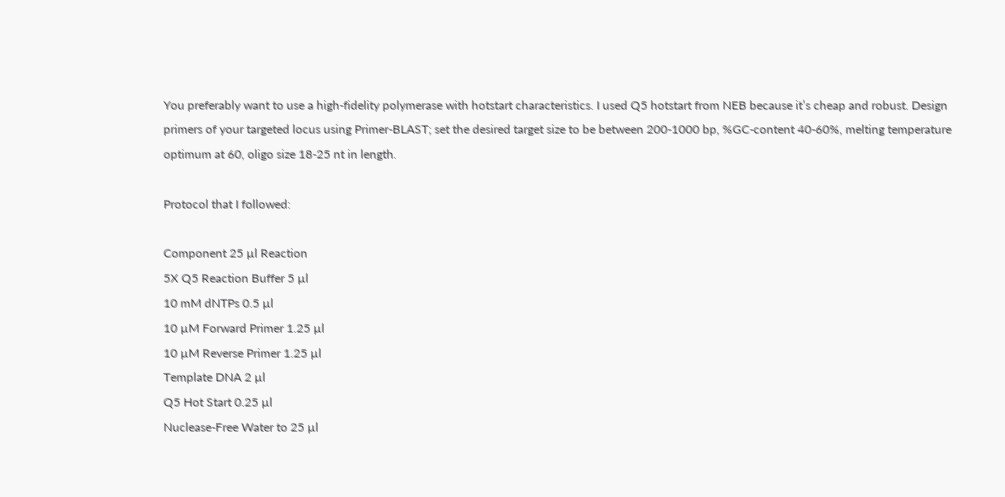You preferably want to use a high-fidelity polymerase with hotstart characteristics. I used Q5 hotstart from NEB because it’s cheap and robust. Design primers of your targeted locus using Primer-BLAST; set the desired target size to be between 200-1000 bp, %GC-content 40-60%, melting temperature optimum at 60, oligo size 18-25 nt in length.

Protocol that I followed:

Component 25 µl Reaction
5X Q5 Reaction Buffer 5 µl
10 mM dNTPs 0.5 µl
10 µM Forward Primer 1.25 µl
10 µM Reverse Primer 1.25 µl
Template DNA 2 µl
Q5 Hot Start 0.25 µl
Nuclease-Free Water to 25 µl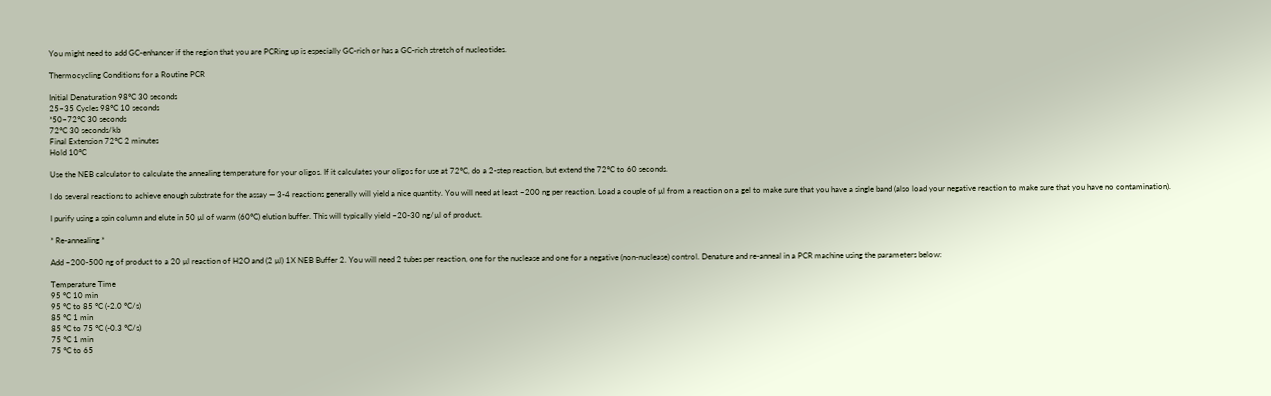You might need to add GC-enhancer if the region that you are PCRing up is especially GC-rich or has a GC-rich stretch of nucleotides.

Thermocycling Conditions for a Routine PCR

Initial Denaturation 98°C 30 seconds
25–35 Cycles 98°C 10 seconds
*50–72°C 30 seconds
72°C 30 seconds/kb
Final Extension 72°C 2 minutes
Hold 10°C

Use the NEB calculator to calculate the annealing temperature for your oligos. If it calculates your oligos for use at 72°C, do a 2-step reaction, but extend the 72°C to 60 seconds.

I do several reactions to achieve enough substrate for the assay — 3-4 reactions generally will yield a nice quantity. You will need at least ~200 ng per reaction. Load a couple of µl from a reaction on a gel to make sure that you have a single band (also load your negative reaction to make sure that you have no contamination).

I purify using a spin column and elute in 50 µl of warm (60°C) elution buffer. This will typically yield ~20-30 ng/µl of product.

* Re-annealing *

Add ~200-500 ng of product to a 20 µl reaction of H2O and (2 µl) 1X NEB Buffer 2. You will need 2 tubes per reaction, one for the nuclease and one for a negative (non-nuclease) control. Denature and re-anneal in a PCR machine using the parameters below:

Temperature Time
95 °C 10 min
95 °C to 85 °C (‐2.0 °C/s)
85 °C 1 min
85 °C to 75 °C (‐0.3 °C/s)
75 °C 1 min
75 °C to 65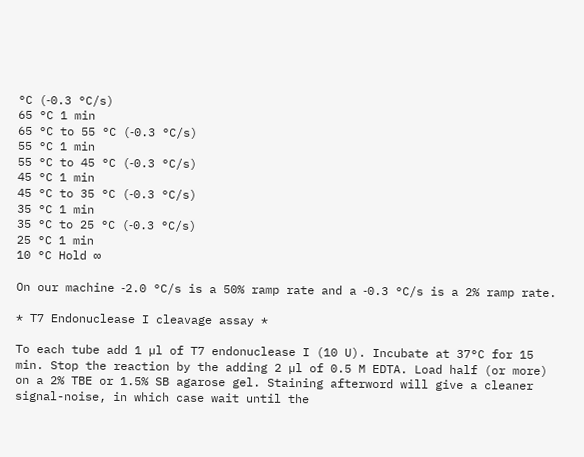°C (‐0.3 °C/s)
65 °C 1 min
65 °C to 55 °C (‐0.3 °C/s)
55 °C 1 min
55 °C to 45 °C (‐0.3 °C/s)
45 °C 1 min
45 °C to 35 °C (‐0.3 °C/s)
35 °C 1 min
35 °C to 25 °C (‐0.3 °C/s)
25 °C 1 min
10 °C Hold ∞

On our machine ‐2.0 °C/s is a 50% ramp rate and a ‐0.3 °C/s is a 2% ramp rate.

* T7 Endonuclease I cleavage assay *

To each tube add 1 µl of T7 endonuclease I (10 U). Incubate at 37°C for 15 min. Stop the reaction by the adding 2 µl of 0.5 M EDTA. Load half (or more) on a 2% TBE or 1.5% SB agarose gel. Staining afterword will give a cleaner signal-noise, in which case wait until the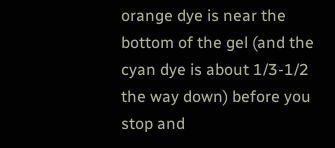orange dye is near the bottom of the gel (and the cyan dye is about 1/3-1/2 the way down) before you stop and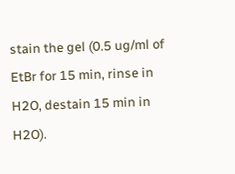stain the gel (0.5 ug/ml of EtBr for 15 min, rinse in H2O, destain 15 min in H2O).